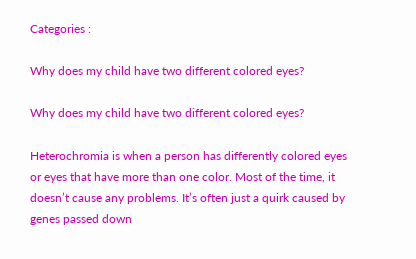Categories :

Why does my child have two different colored eyes?

Why does my child have two different colored eyes?

Heterochromia is when a person has differently colored eyes or eyes that have more than one color. Most of the time, it doesn’t cause any problems. It’s often just a quirk caused by genes passed down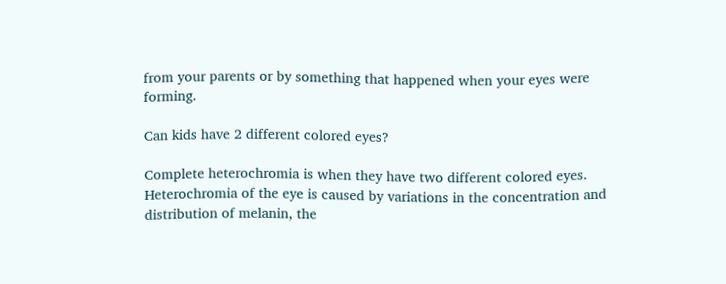from your parents or by something that happened when your eyes were forming.

Can kids have 2 different colored eyes?

Complete heterochromia is when they have two different colored eyes. Heterochromia of the eye is caused by variations in the concentration and distribution of melanin, the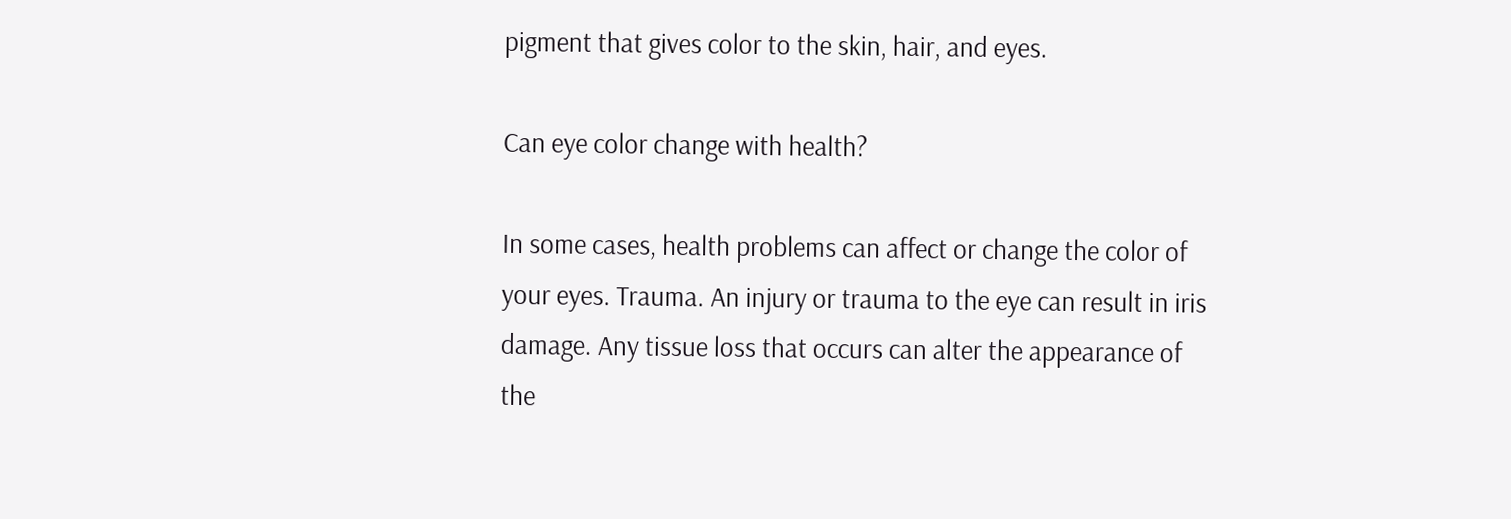pigment that gives color to the skin, hair, and eyes.

Can eye color change with health?

In some cases, health problems can affect or change the color of your eyes. Trauma. An injury or trauma to the eye can result in iris damage. Any tissue loss that occurs can alter the appearance of the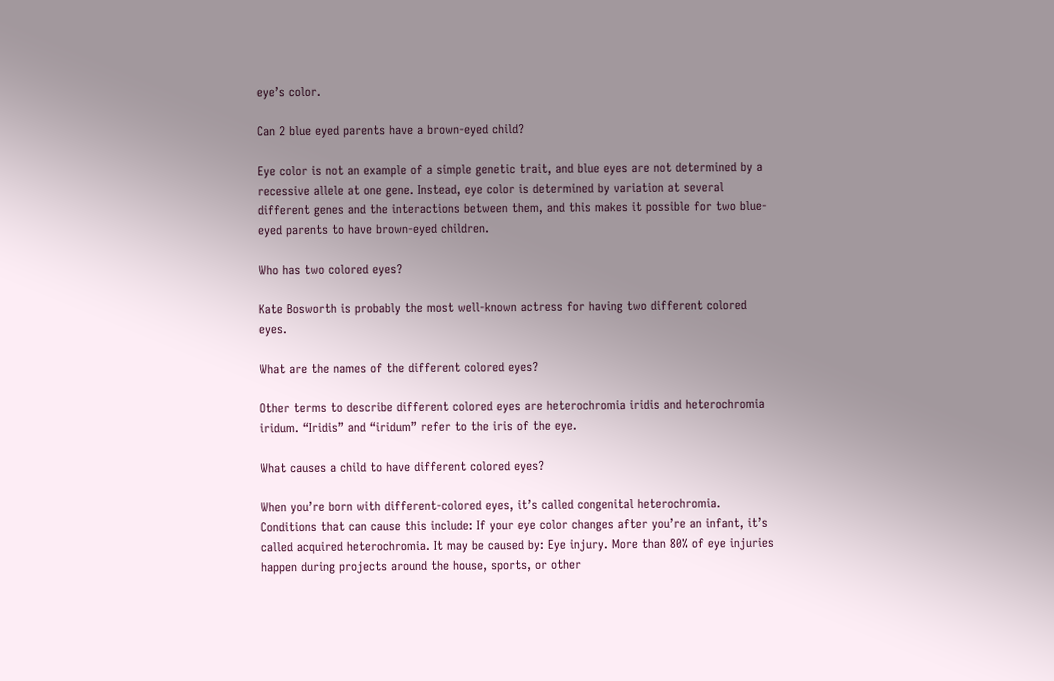eye’s color.

Can 2 blue eyed parents have a brown-eyed child?

Eye color is not an example of a simple genetic trait, and blue eyes are not determined by a recessive allele at one gene. Instead, eye color is determined by variation at several different genes and the interactions between them, and this makes it possible for two blue-eyed parents to have brown-eyed children.

Who has two colored eyes?

Kate Bosworth is probably the most well-known actress for having two different colored eyes.

What are the names of the different colored eyes?

Other terms to describe different colored eyes are heterochromia iridis and heterochromia iridum. “Iridis” and “iridum” refer to the iris of the eye.

What causes a child to have different colored eyes?

When you’re born with different-colored eyes, it’s called congenital heterochromia. Conditions that can cause this include: If your eye color changes after you’re an infant, it’s called acquired heterochromia. It may be caused by: Eye injury. More than 80% of eye injuries happen during projects around the house, sports, or other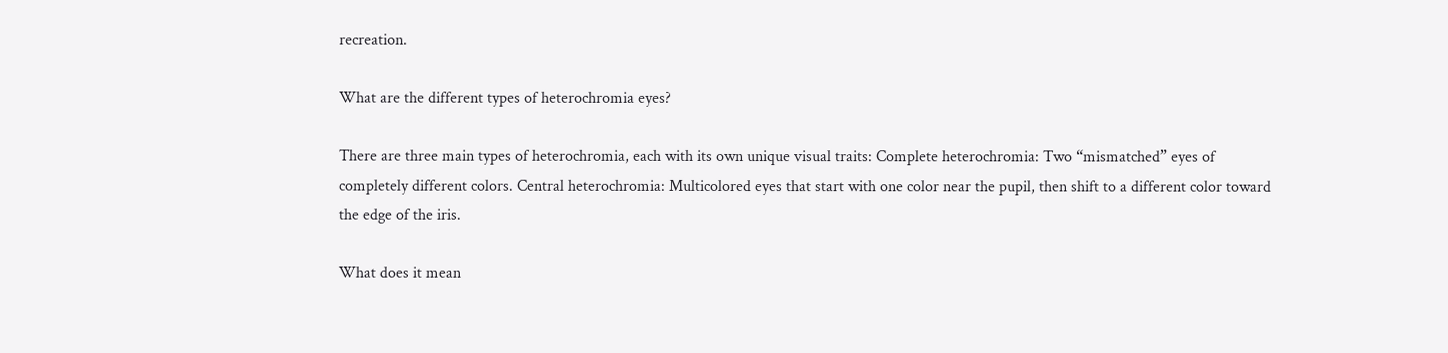recreation.

What are the different types of heterochromia eyes?

There are three main types of heterochromia, each with its own unique visual traits: Complete heterochromia: Two “mismatched” eyes of completely different colors. Central heterochromia: Multicolored eyes that start with one color near the pupil, then shift to a different color toward the edge of the iris.

What does it mean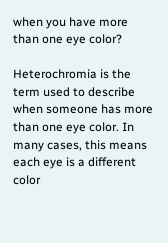when you have more than one eye color?

Heterochromia is the term used to describe when someone has more than one eye color. In many cases, this means each eye is a different color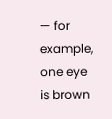— for example, one eye is brown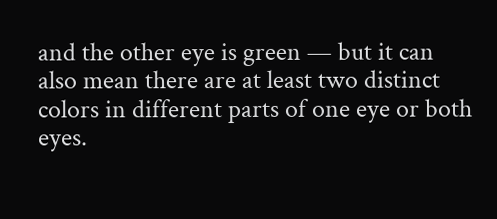and the other eye is green — but it can also mean there are at least two distinct colors in different parts of one eye or both eyes.